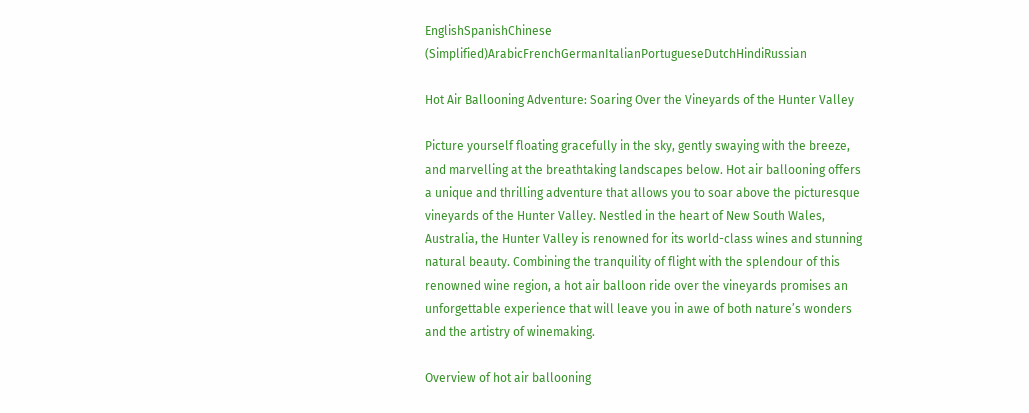EnglishSpanishChinese (Simplified)ArabicFrenchGermanItalianPortugueseDutchHindiRussian

Hot Air Ballooning Adventure: Soaring Over the Vineyards of the Hunter Valley

Picture yourself floating gracefully in the sky, gently swaying with the breeze, and marvelling at the breathtaking landscapes below. Hot air ballooning offers a unique and thrilling adventure that allows you to soar above the picturesque vineyards of the Hunter Valley. Nestled in the heart of New South Wales, Australia, the Hunter Valley is renowned for its world-class wines and stunning natural beauty. Combining the tranquility of flight with the splendour of this renowned wine region, a hot air balloon ride over the vineyards promises an unforgettable experience that will leave you in awe of both nature’s wonders and the artistry of winemaking.

Overview of hot air ballooning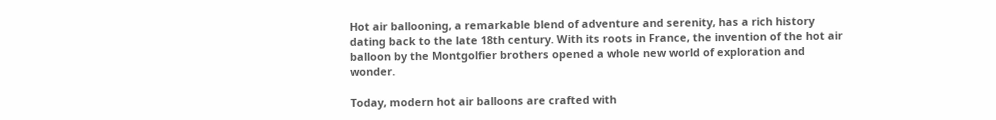Hot air ballooning, a remarkable blend of adventure and serenity, has a rich history dating back to the late 18th century. With its roots in France, the invention of the hot air balloon by the Montgolfier brothers opened a whole new world of exploration and wonder.

Today, modern hot air balloons are crafted with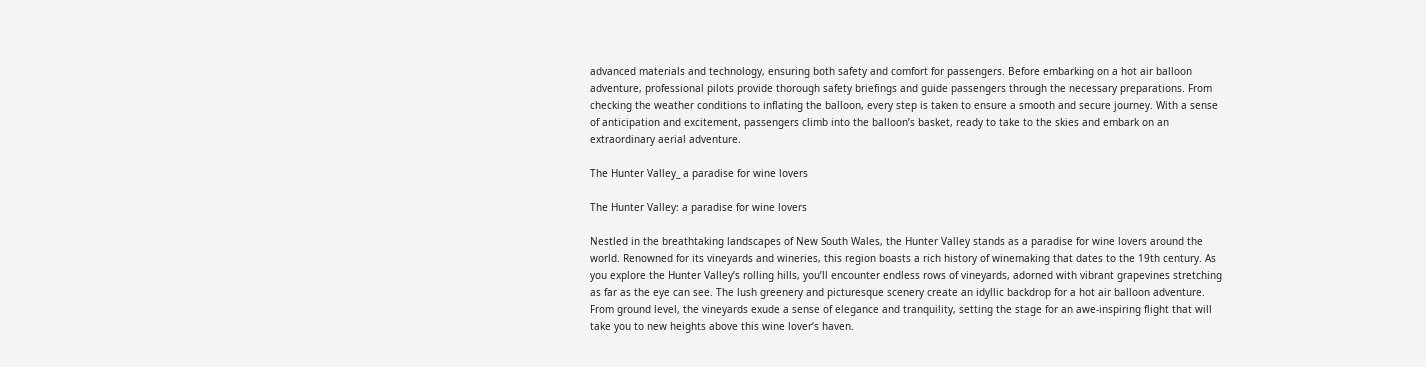advanced materials and technology, ensuring both safety and comfort for passengers. Before embarking on a hot air balloon adventure, professional pilots provide thorough safety briefings and guide passengers through the necessary preparations. From checking the weather conditions to inflating the balloon, every step is taken to ensure a smooth and secure journey. With a sense of anticipation and excitement, passengers climb into the balloon’s basket, ready to take to the skies and embark on an extraordinary aerial adventure.

The Hunter Valley_ a paradise for wine lovers

The Hunter Valley: a paradise for wine lovers

Nestled in the breathtaking landscapes of New South Wales, the Hunter Valley stands as a paradise for wine lovers around the world. Renowned for its vineyards and wineries, this region boasts a rich history of winemaking that dates to the 19th century. As you explore the Hunter Valley’s rolling hills, you’ll encounter endless rows of vineyards, adorned with vibrant grapevines stretching as far as the eye can see. The lush greenery and picturesque scenery create an idyllic backdrop for a hot air balloon adventure. From ground level, the vineyards exude a sense of elegance and tranquility, setting the stage for an awe-inspiring flight that will take you to new heights above this wine lover’s haven.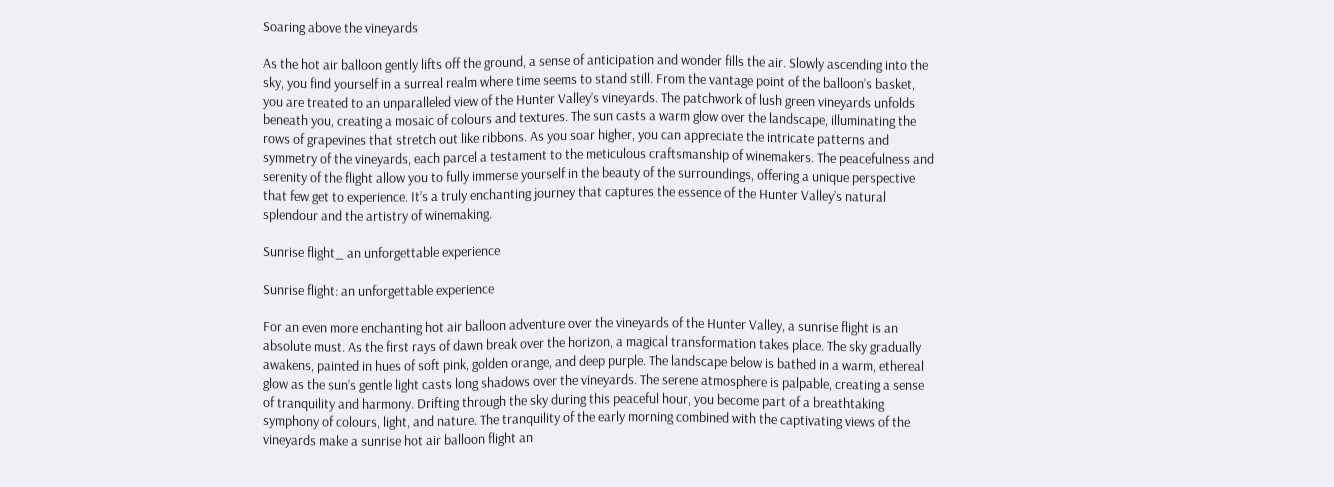Soaring above the vineyards

As the hot air balloon gently lifts off the ground, a sense of anticipation and wonder fills the air. Slowly ascending into the sky, you find yourself in a surreal realm where time seems to stand still. From the vantage point of the balloon’s basket, you are treated to an unparalleled view of the Hunter Valley’s vineyards. The patchwork of lush green vineyards unfolds beneath you, creating a mosaic of colours and textures. The sun casts a warm glow over the landscape, illuminating the rows of grapevines that stretch out like ribbons. As you soar higher, you can appreciate the intricate patterns and symmetry of the vineyards, each parcel a testament to the meticulous craftsmanship of winemakers. The peacefulness and serenity of the flight allow you to fully immerse yourself in the beauty of the surroundings, offering a unique perspective that few get to experience. It’s a truly enchanting journey that captures the essence of the Hunter Valley’s natural splendour and the artistry of winemaking.

Sunrise flight_ an unforgettable experience

Sunrise flight: an unforgettable experience

For an even more enchanting hot air balloon adventure over the vineyards of the Hunter Valley, a sunrise flight is an absolute must. As the first rays of dawn break over the horizon, a magical transformation takes place. The sky gradually awakens, painted in hues of soft pink, golden orange, and deep purple. The landscape below is bathed in a warm, ethereal glow as the sun’s gentle light casts long shadows over the vineyards. The serene atmosphere is palpable, creating a sense of tranquility and harmony. Drifting through the sky during this peaceful hour, you become part of a breathtaking symphony of colours, light, and nature. The tranquility of the early morning combined with the captivating views of the vineyards make a sunrise hot air balloon flight an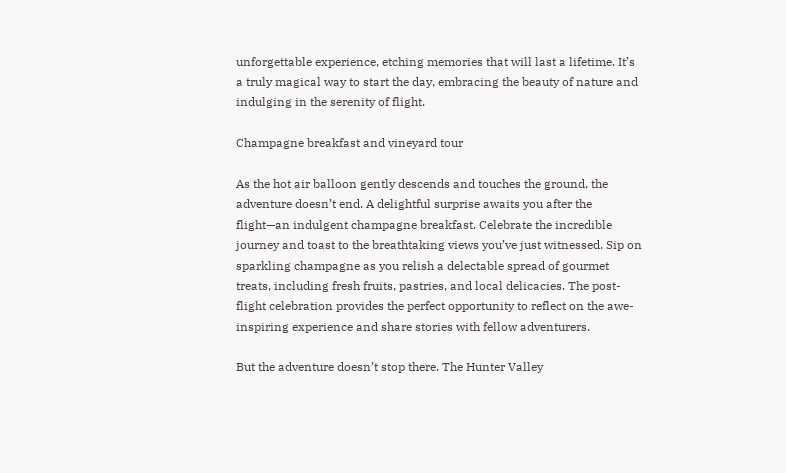unforgettable experience, etching memories that will last a lifetime. It’s a truly magical way to start the day, embracing the beauty of nature and indulging in the serenity of flight.

Champagne breakfast and vineyard tour

As the hot air balloon gently descends and touches the ground, the adventure doesn’t end. A delightful surprise awaits you after the flight—an indulgent champagne breakfast. Celebrate the incredible journey and toast to the breathtaking views you’ve just witnessed. Sip on sparkling champagne as you relish a delectable spread of gourmet treats, including fresh fruits, pastries, and local delicacies. The post-flight celebration provides the perfect opportunity to reflect on the awe-inspiring experience and share stories with fellow adventurers.

But the adventure doesn’t stop there. The Hunter Valley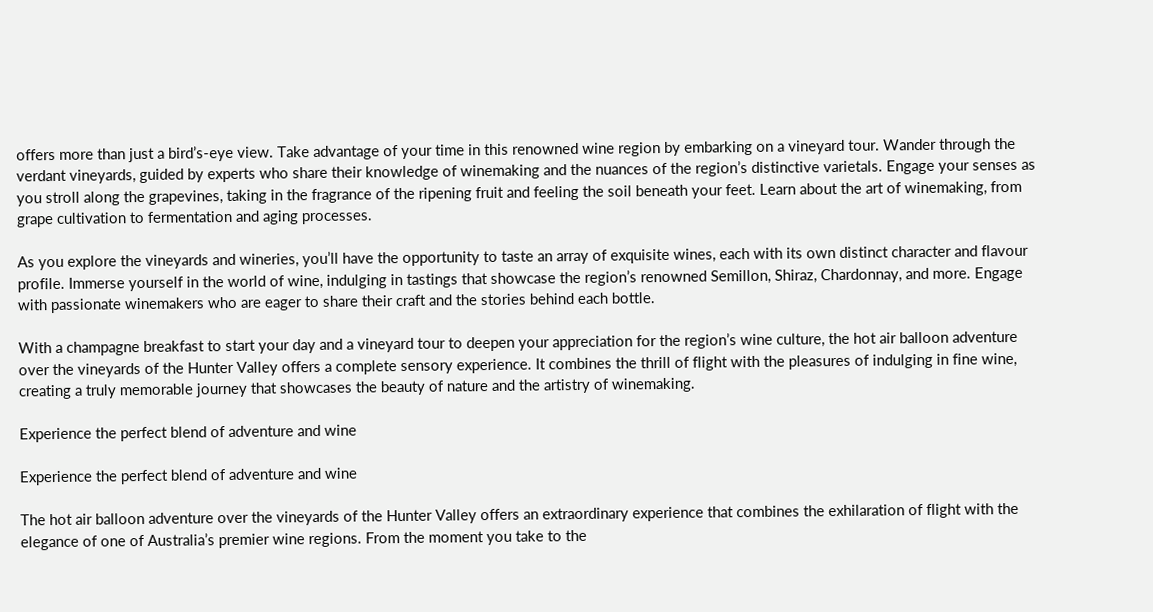offers more than just a bird’s-eye view. Take advantage of your time in this renowned wine region by embarking on a vineyard tour. Wander through the verdant vineyards, guided by experts who share their knowledge of winemaking and the nuances of the region’s distinctive varietals. Engage your senses as you stroll along the grapevines, taking in the fragrance of the ripening fruit and feeling the soil beneath your feet. Learn about the art of winemaking, from grape cultivation to fermentation and aging processes.

As you explore the vineyards and wineries, you’ll have the opportunity to taste an array of exquisite wines, each with its own distinct character and flavour profile. Immerse yourself in the world of wine, indulging in tastings that showcase the region’s renowned Semillon, Shiraz, Chardonnay, and more. Engage with passionate winemakers who are eager to share their craft and the stories behind each bottle.

With a champagne breakfast to start your day and a vineyard tour to deepen your appreciation for the region’s wine culture, the hot air balloon adventure over the vineyards of the Hunter Valley offers a complete sensory experience. It combines the thrill of flight with the pleasures of indulging in fine wine, creating a truly memorable journey that showcases the beauty of nature and the artistry of winemaking.

Experience the perfect blend of adventure and wine

Experience the perfect blend of adventure and wine

The hot air balloon adventure over the vineyards of the Hunter Valley offers an extraordinary experience that combines the exhilaration of flight with the elegance of one of Australia’s premier wine regions. From the moment you take to the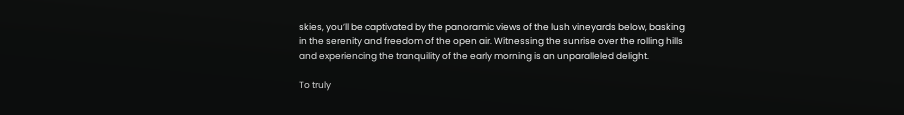skies, you’ll be captivated by the panoramic views of the lush vineyards below, basking in the serenity and freedom of the open air. Witnessing the sunrise over the rolling hills and experiencing the tranquility of the early morning is an unparalleled delight.

To truly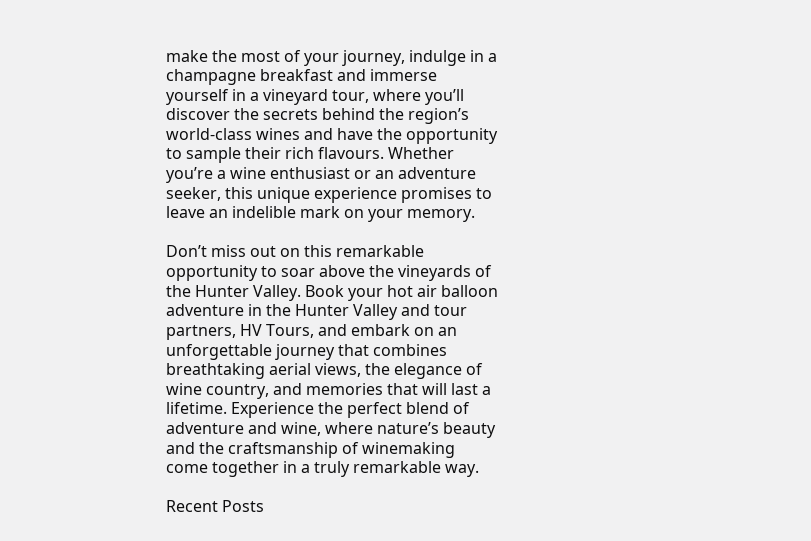make the most of your journey, indulge in a champagne breakfast and immerse yourself in a vineyard tour, where you’ll discover the secrets behind the region’s world-class wines and have the opportunity to sample their rich flavours. Whether you’re a wine enthusiast or an adventure seeker, this unique experience promises to leave an indelible mark on your memory.

Don’t miss out on this remarkable opportunity to soar above the vineyards of the Hunter Valley. Book your hot air balloon adventure in the Hunter Valley and tour partners, HV Tours, and embark on an unforgettable journey that combines breathtaking aerial views, the elegance of wine country, and memories that will last a lifetime. Experience the perfect blend of adventure and wine, where nature’s beauty and the craftsmanship of winemaking come together in a truly remarkable way.

Recent Posts